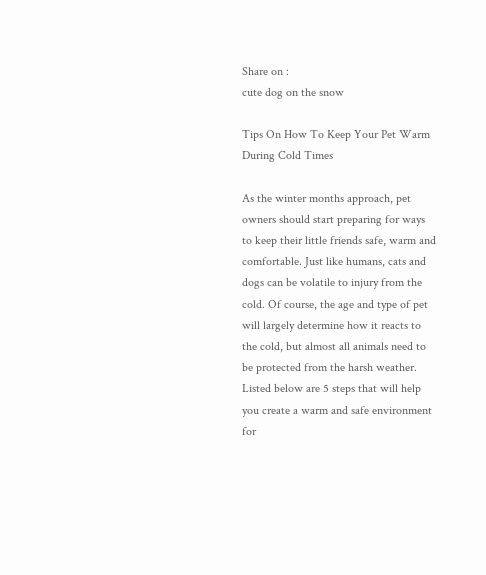Share on :
cute dog on the snow

Tips On How To Keep Your Pet Warm During Cold Times

As the winter months approach, pet owners should start preparing for ways to keep their little friends safe, warm and comfortable. Just like humans, cats and dogs can be volatile to injury from the cold. Of course, the age and type of pet will largely determine how it reacts to the cold, but almost all animals need to be protected from the harsh weather. Listed below are 5 steps that will help you create a warm and safe environment for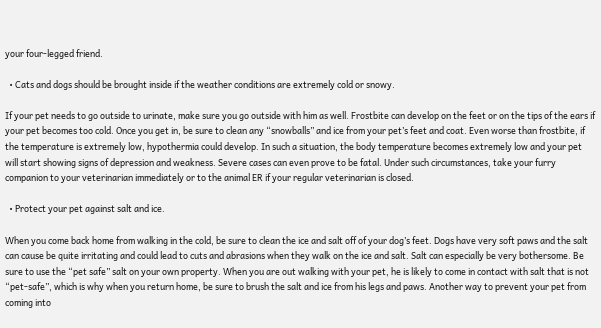your four-legged friend.

  • Cats and dogs should be brought inside if the weather conditions are extremely cold or snowy.

If your pet needs to go outside to urinate, make sure you go outside with him as well. Frostbite can develop on the feet or on the tips of the ears if your pet becomes too cold. Once you get in, be sure to clean any “snowballs” and ice from your pet’s feet and coat. Even worse than frostbite, if the temperature is extremely low, hypothermia could develop. In such a situation, the body temperature becomes extremely low and your pet will start showing signs of depression and weakness. Severe cases can even prove to be fatal. Under such circumstances, take your furry companion to your veterinarian immediately or to the animal ER if your regular veterinarian is closed.

  • Protect your pet against salt and ice.

When you come back home from walking in the cold, be sure to clean the ice and salt off of your dog’s feet. Dogs have very soft paws and the salt can cause be quite irritating and could lead to cuts and abrasions when they walk on the ice and salt. Salt can especially be very bothersome. Be sure to use the “pet safe” salt on your own property. When you are out walking with your pet, he is likely to come in contact with salt that is not “pet-safe”, which is why when you return home, be sure to brush the salt and ice from his legs and paws. Another way to prevent your pet from coming into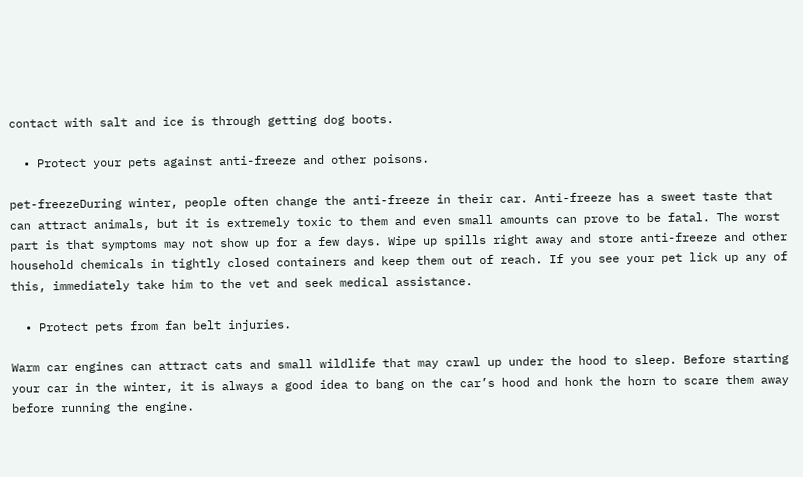contact with salt and ice is through getting dog boots.

  • Protect your pets against anti-freeze and other poisons.

pet-freezeDuring winter, people often change the anti-freeze in their car. Anti-freeze has a sweet taste that can attract animals, but it is extremely toxic to them and even small amounts can prove to be fatal. The worst part is that symptoms may not show up for a few days. Wipe up spills right away and store anti-freeze and other household chemicals in tightly closed containers and keep them out of reach. If you see your pet lick up any of this, immediately take him to the vet and seek medical assistance.

  • Protect pets from fan belt injuries.

Warm car engines can attract cats and small wildlife that may crawl up under the hood to sleep. Before starting your car in the winter, it is always a good idea to bang on the car’s hood and honk the horn to scare them away before running the engine.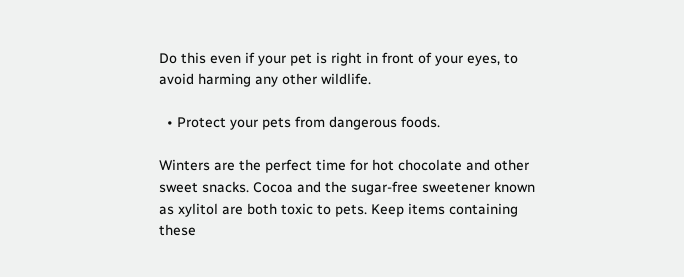Do this even if your pet is right in front of your eyes, to avoid harming any other wildlife.

  • Protect your pets from dangerous foods.

Winters are the perfect time for hot chocolate and other sweet snacks. Cocoa and the sugar-free sweetener known as xylitol are both toxic to pets. Keep items containing these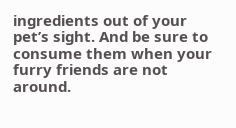ingredients out of your pet’s sight. And be sure to consume them when your furry friends are not around.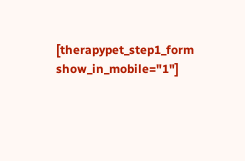[therapypet_step1_form show_in_mobile="1"]